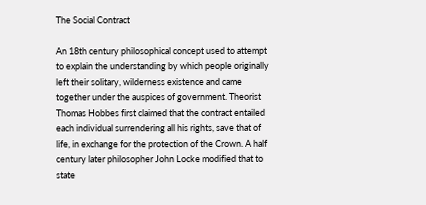The Social Contract

An 18th century philosophical concept used to attempt to explain the understanding by which people originally left their solitary, wilderness existence and came together under the auspices of government. Theorist Thomas Hobbes first claimed that the contract entailed each individual surrendering all his rights, save that of life, in exchange for the protection of the Crown. A half century later philosopher John Locke modified that to state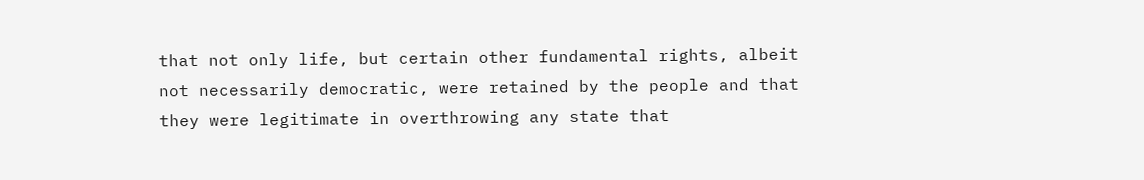that not only life, but certain other fundamental rights, albeit not necessarily democratic, were retained by the people and that they were legitimate in overthrowing any state that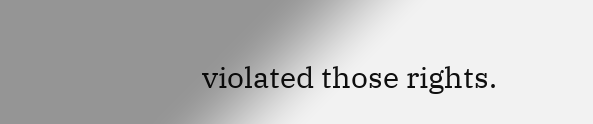violated those rights.